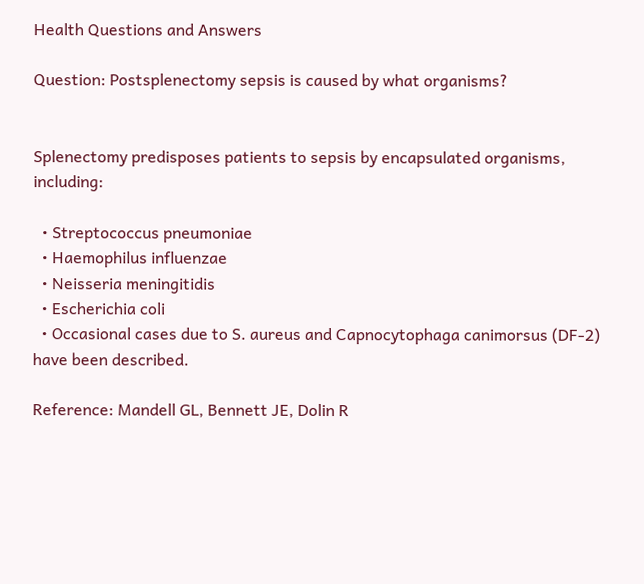Health Questions and Answers

Question: Postsplenectomy sepsis is caused by what organisms?


Splenectomy predisposes patients to sepsis by encapsulated organisms, including:

  • Streptococcus pneumoniae
  • Haemophilus influenzae
  • Neisseria meningitidis
  • Escherichia coli
  • Occasional cases due to S. aureus and Capnocytophaga canimorsus (DF-2) have been described.

Reference: Mandell GL, Bennett JE, Dolin R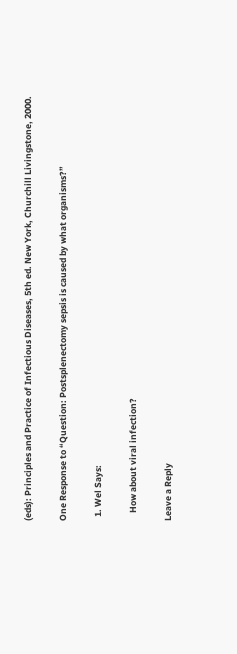(eds): Principles and Practice of Infectious Diseases, 5th ed. New York, Churchill Livingstone, 2000.

One Response to “Question: Postsplenectomy sepsis is caused by what organisms?”

  1. Wel Says:

    How about viral infection?

Leave a Reply